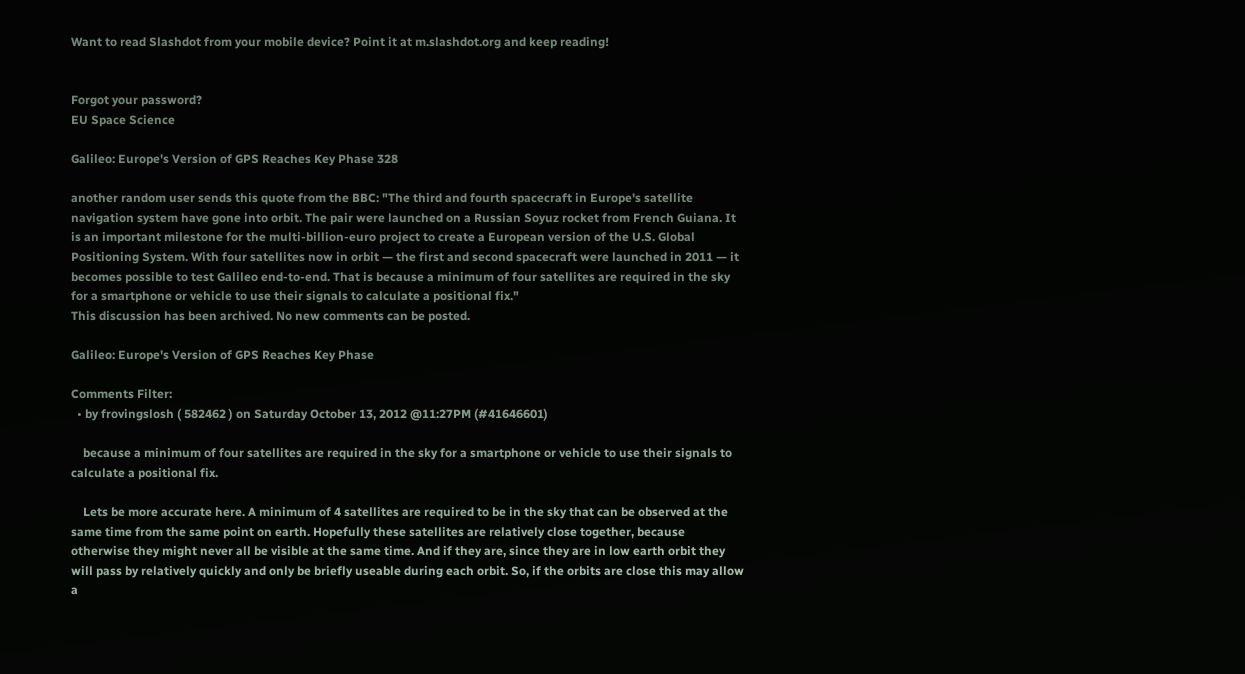Want to read Slashdot from your mobile device? Point it at m.slashdot.org and keep reading!


Forgot your password?
EU Space Science

Galileo: Europe's Version of GPS Reaches Key Phase 328

another random user sends this quote from the BBC: "The third and fourth spacecraft in Europe's satellite navigation system have gone into orbit. The pair were launched on a Russian Soyuz rocket from French Guiana. It is an important milestone for the multi-billion-euro project to create a European version of the U.S. Global Positioning System. With four satellites now in orbit — the first and second spacecraft were launched in 2011 — it becomes possible to test Galileo end-to-end. That is because a minimum of four satellites are required in the sky for a smartphone or vehicle to use their signals to calculate a positional fix."
This discussion has been archived. No new comments can be posted.

Galileo: Europe's Version of GPS Reaches Key Phase

Comments Filter:
  • by frovingslosh ( 582462 ) on Saturday October 13, 2012 @11:27PM (#41646601)

    because a minimum of four satellites are required in the sky for a smartphone or vehicle to use their signals to calculate a positional fix.

    Lets be more accurate here. A minimum of 4 satellites are required to be in the sky that can be observed at the same time from the same point on earth. Hopefully these satellites are relatively close together, because otherwise they might never all be visible at the same time. And if they are, since they are in low earth orbit they will pass by relatively quickly and only be briefly useable during each orbit. So, if the orbits are close this may allow a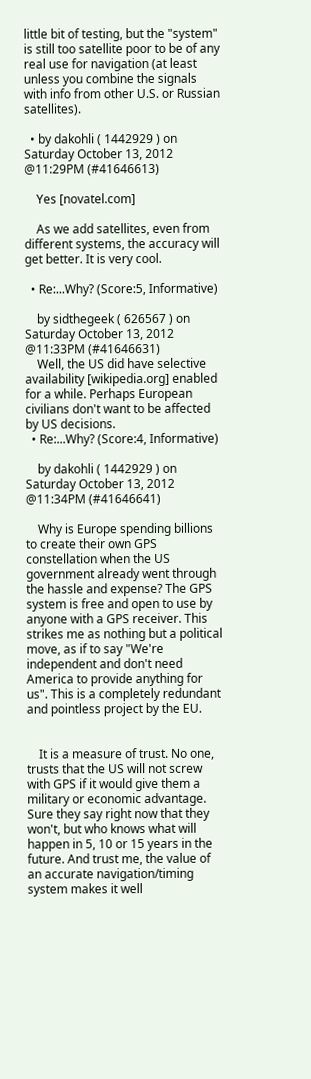little bit of testing, but the "system" is still too satellite poor to be of any real use for navigation (at least unless you combine the signals with info from other U.S. or Russian satellites).

  • by dakohli ( 1442929 ) on Saturday October 13, 2012 @11:29PM (#41646613)

    Yes [novatel.com]

    As we add satellites, even from different systems, the accuracy will get better. It is very cool.

  • Re:...Why? (Score:5, Informative)

    by sidthegeek ( 626567 ) on Saturday October 13, 2012 @11:33PM (#41646631)
    Well, the US did have selective availability [wikipedia.org] enabled for a while. Perhaps European civilians don't want to be affected by US decisions.
  • Re:...Why? (Score:4, Informative)

    by dakohli ( 1442929 ) on Saturday October 13, 2012 @11:34PM (#41646641)

    Why is Europe spending billions to create their own GPS constellation when the US government already went through the hassle and expense? The GPS system is free and open to use by anyone with a GPS receiver. This strikes me as nothing but a political move, as if to say "We're independent and don't need America to provide anything for us". This is a completely redundant and pointless project by the EU.


    It is a measure of trust. No one, trusts that the US will not screw with GPS if it would give them a military or economic advantage. Sure they say right now that they won't, but who knows what will happen in 5, 10 or 15 years in the future. And trust me, the value of an accurate navigation/timing system makes it well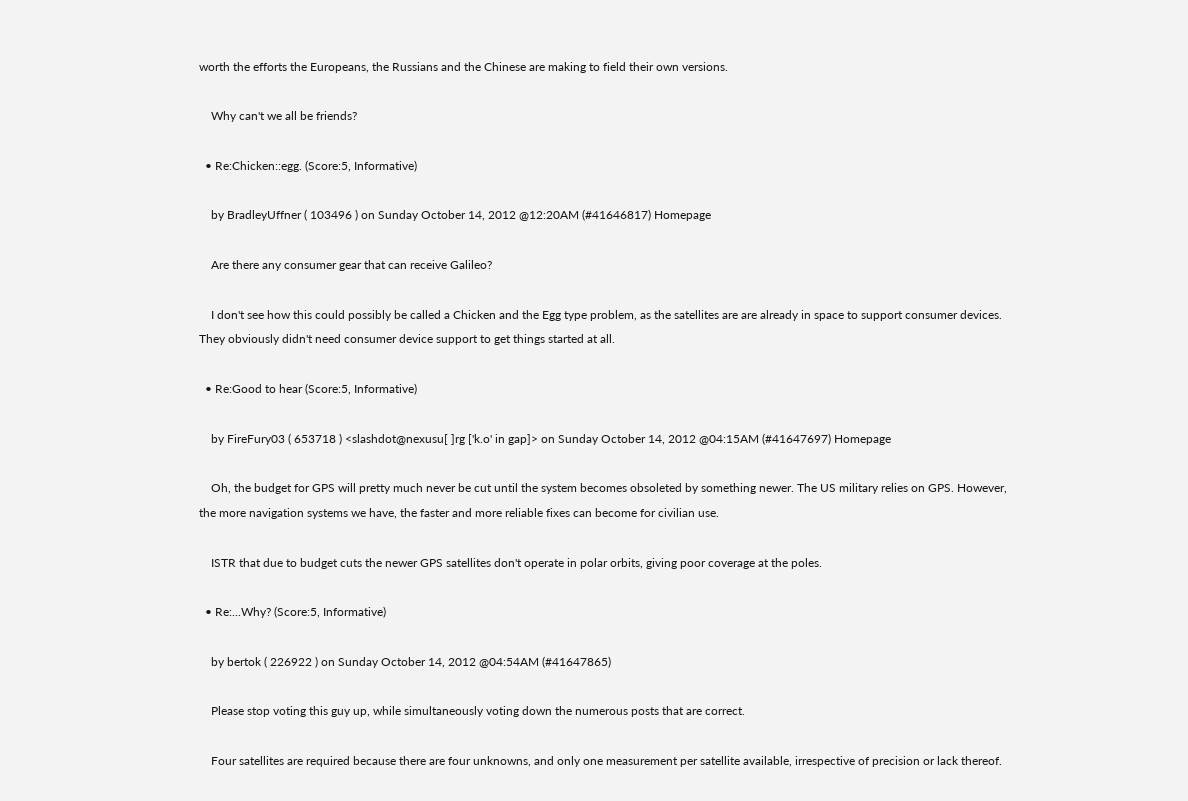worth the efforts the Europeans, the Russians and the Chinese are making to field their own versions.

    Why can't we all be friends?

  • Re:Chicken::egg. (Score:5, Informative)

    by BradleyUffner ( 103496 ) on Sunday October 14, 2012 @12:20AM (#41646817) Homepage

    Are there any consumer gear that can receive Galileo?

    I don't see how this could possibly be called a Chicken and the Egg type problem, as the satellites are are already in space to support consumer devices. They obviously didn't need consumer device support to get things started at all.

  • Re:Good to hear (Score:5, Informative)

    by FireFury03 ( 653718 ) <slashdot@nexusu[ ]rg ['k.o' in gap]> on Sunday October 14, 2012 @04:15AM (#41647697) Homepage

    Oh, the budget for GPS will pretty much never be cut until the system becomes obsoleted by something newer. The US military relies on GPS. However, the more navigation systems we have, the faster and more reliable fixes can become for civilian use.

    ISTR that due to budget cuts the newer GPS satellites don't operate in polar orbits, giving poor coverage at the poles.

  • Re:...Why? (Score:5, Informative)

    by bertok ( 226922 ) on Sunday October 14, 2012 @04:54AM (#41647865)

    Please stop voting this guy up, while simultaneously voting down the numerous posts that are correct.

    Four satellites are required because there are four unknowns, and only one measurement per satellite available, irrespective of precision or lack thereof.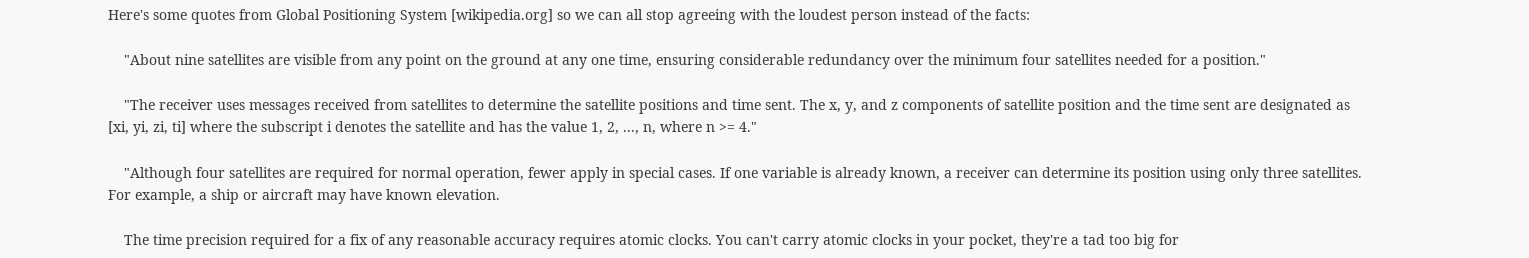Here's some quotes from Global Positioning System [wikipedia.org] so we can all stop agreeing with the loudest person instead of the facts:

    "About nine satellites are visible from any point on the ground at any one time, ensuring considerable redundancy over the minimum four satellites needed for a position."

    "The receiver uses messages received from satellites to determine the satellite positions and time sent. The x, y, and z components of satellite position and the time sent are designated as [xi, yi, zi, ti] where the subscript i denotes the satellite and has the value 1, 2, ..., n, where n >= 4."

    "Although four satellites are required for normal operation, fewer apply in special cases. If one variable is already known, a receiver can determine its position using only three satellites. For example, a ship or aircraft may have known elevation.

    The time precision required for a fix of any reasonable accuracy requires atomic clocks. You can't carry atomic clocks in your pocket, they're a tad too big for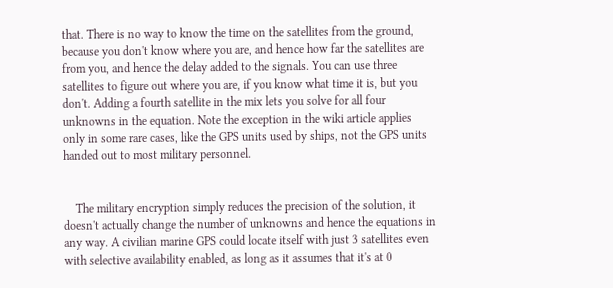that. There is no way to know the time on the satellites from the ground, because you don't know where you are, and hence how far the satellites are from you, and hence the delay added to the signals. You can use three satellites to figure out where you are, if you know what time it is, but you don't. Adding a fourth satellite in the mix lets you solve for all four unknowns in the equation. Note the exception in the wiki article applies only in some rare cases, like the GPS units used by ships, not the GPS units handed out to most military personnel.


    The military encryption simply reduces the precision of the solution, it doesn't actually change the number of unknowns and hence the equations in any way. A civilian marine GPS could locate itself with just 3 satellites even with selective availability enabled, as long as it assumes that it's at 0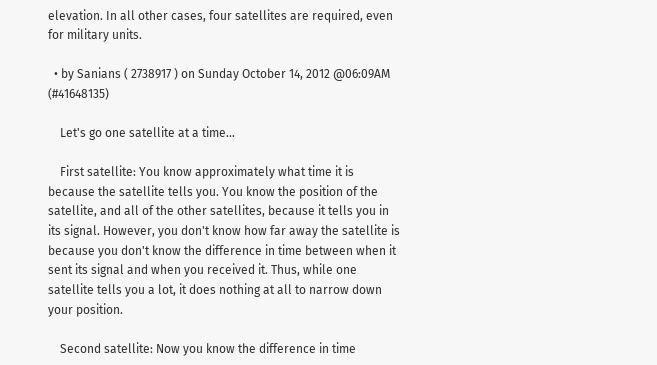elevation. In all other cases, four satellites are required, even for military units.

  • by Sanians ( 2738917 ) on Sunday October 14, 2012 @06:09AM (#41648135)

    Let's go one satellite at a time...

    First satellite: You know approximately what time it is because the satellite tells you. You know the position of the satellite, and all of the other satellites, because it tells you in its signal. However, you don't know how far away the satellite is because you don't know the difference in time between when it sent its signal and when you received it. Thus, while one satellite tells you a lot, it does nothing at all to narrow down your position.

    Second satellite: Now you know the difference in time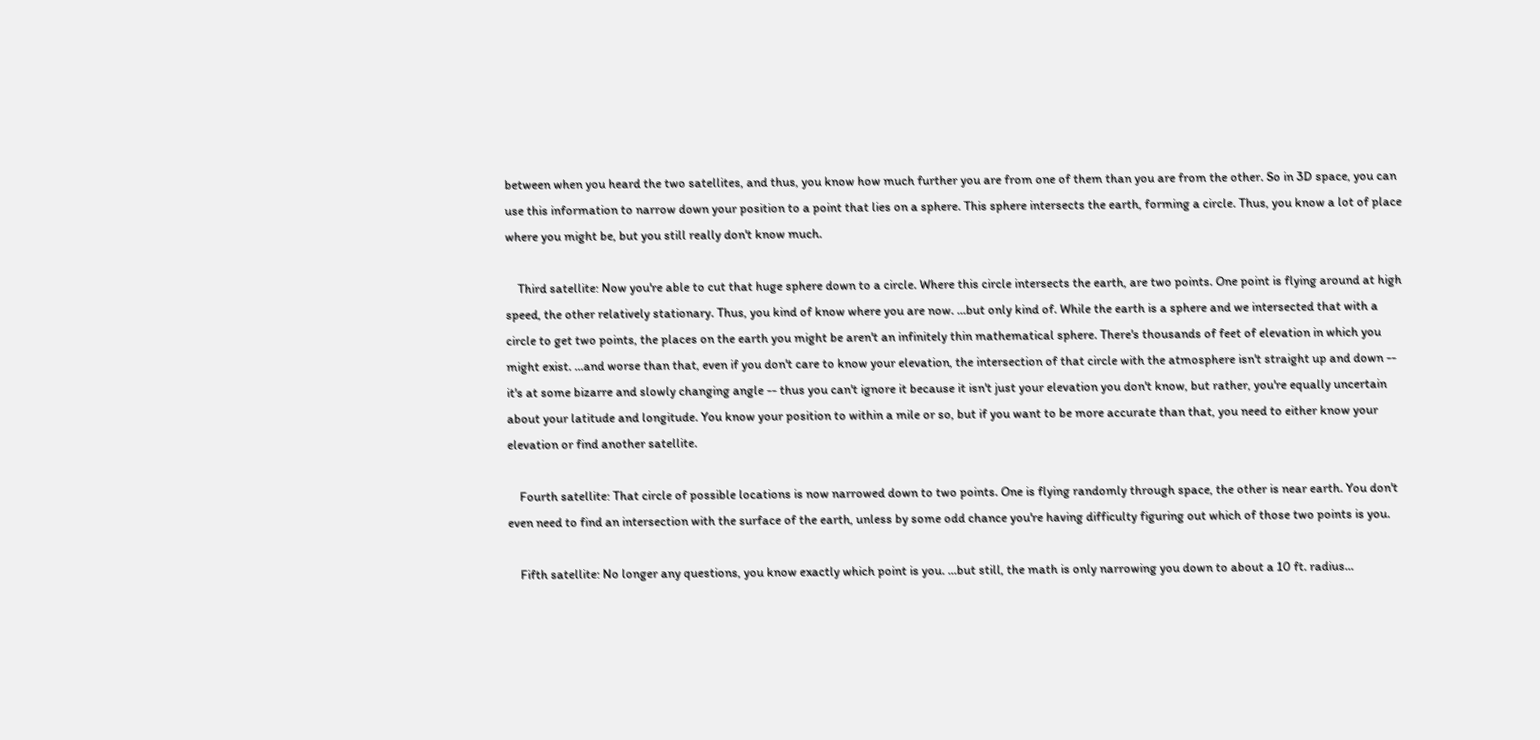between when you heard the two satellites, and thus, you know how much further you are from one of them than you are from the other. So in 3D space, you can use this information to narrow down your position to a point that lies on a sphere. This sphere intersects the earth, forming a circle. Thus, you know a lot of place where you might be, but you still really don't know much.

    Third satellite: Now you're able to cut that huge sphere down to a circle. Where this circle intersects the earth, are two points. One point is flying around at high speed, the other relatively stationary. Thus, you kind of know where you are now. ...but only kind of. While the earth is a sphere and we intersected that with a circle to get two points, the places on the earth you might be aren't an infinitely thin mathematical sphere. There's thousands of feet of elevation in which you might exist. ...and worse than that, even if you don't care to know your elevation, the intersection of that circle with the atmosphere isn't straight up and down -- it's at some bizarre and slowly changing angle -- thus you can't ignore it because it isn't just your elevation you don't know, but rather, you're equally uncertain about your latitude and longitude. You know your position to within a mile or so, but if you want to be more accurate than that, you need to either know your elevation or find another satellite.

    Fourth satellite: That circle of possible locations is now narrowed down to two points. One is flying randomly through space, the other is near earth. You don't even need to find an intersection with the surface of the earth, unless by some odd chance you're having difficulty figuring out which of those two points is you.

    Fifth satellite: No longer any questions, you know exactly which point is you. ...but still, the math is only narrowing you down to about a 10 ft. radius...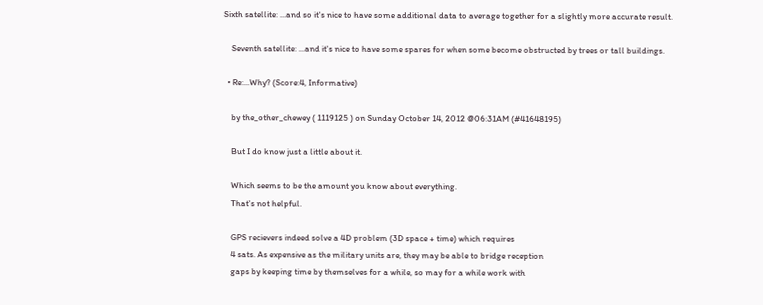Sixth satellite: ...and so it's nice to have some additional data to average together for a slightly more accurate result.

    Seventh satellite: ...and it's nice to have some spares for when some become obstructed by trees or tall buildings.

  • Re:...Why? (Score:4, Informative)

    by the_other_chewey ( 1119125 ) on Sunday October 14, 2012 @06:31AM (#41648195)

    But I do know just a little about it.

    Which seems to be the amount you know about everything.
    That's not helpful.

    GPS recievers indeed solve a 4D problem (3D space + time) which requires
    4 sats. As expensive as the military units are, they may be able to bridge reception
    gaps by keeping time by themselves for a while, so may for a while work with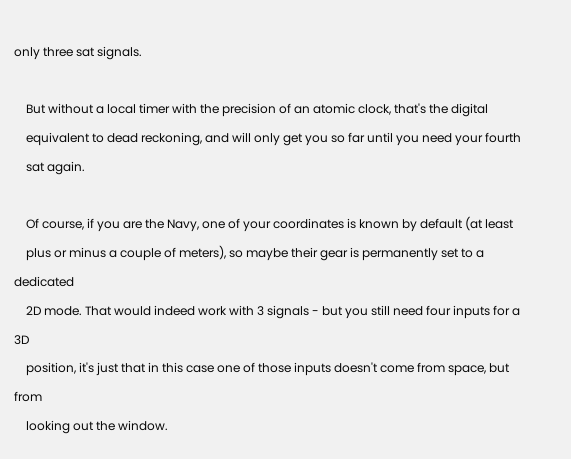only three sat signals.

    But without a local timer with the precision of an atomic clock, that's the digital
    equivalent to dead reckoning, and will only get you so far until you need your fourth
    sat again.

    Of course, if you are the Navy, one of your coordinates is known by default (at least
    plus or minus a couple of meters), so maybe their gear is permanently set to a dedicated
    2D mode. That would indeed work with 3 signals - but you still need four inputs for a 3D
    position, it's just that in this case one of those inputs doesn't come from space, but from
    looking out the window.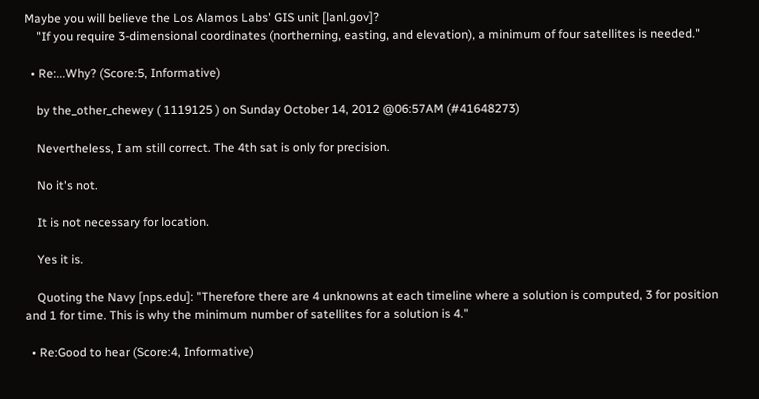Maybe you will believe the Los Alamos Labs' GIS unit [lanl.gov]?
    "If you require 3-dimensional coordinates (northerning, easting, and elevation), a minimum of four satellites is needed."

  • Re:...Why? (Score:5, Informative)

    by the_other_chewey ( 1119125 ) on Sunday October 14, 2012 @06:57AM (#41648273)

    Nevertheless, I am still correct. The 4th sat is only for precision.

    No it's not.

    It is not necessary for location.

    Yes it is.

    Quoting the Navy [nps.edu]: "Therefore there are 4 unknowns at each timeline where a solution is computed, 3 for position and 1 for time. This is why the minimum number of satellites for a solution is 4."

  • Re:Good to hear (Score:4, Informative)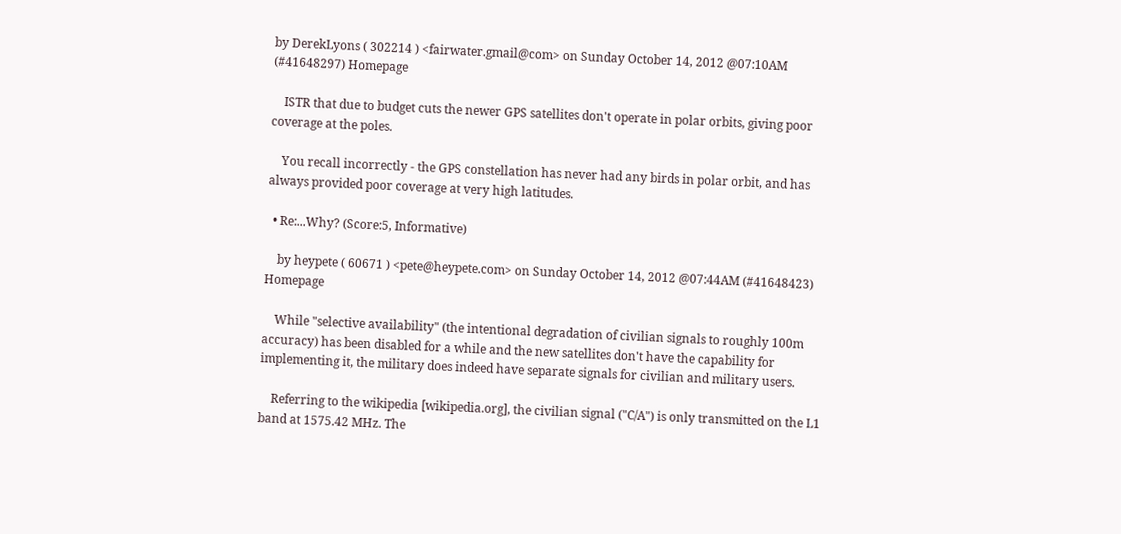by DerekLyons ( 302214 ) <fairwater.gmail@com> on Sunday October 14, 2012 @07:10AM (#41648297) Homepage

    ISTR that due to budget cuts the newer GPS satellites don't operate in polar orbits, giving poor coverage at the poles.

    You recall incorrectly - the GPS constellation has never had any birds in polar orbit, and has always provided poor coverage at very high latitudes.

  • Re:...Why? (Score:5, Informative)

    by heypete ( 60671 ) <pete@heypete.com> on Sunday October 14, 2012 @07:44AM (#41648423) Homepage

    While "selective availability" (the intentional degradation of civilian signals to roughly 100m accuracy) has been disabled for a while and the new satellites don't have the capability for implementing it, the military does indeed have separate signals for civilian and military users.

    Referring to the wikipedia [wikipedia.org], the civilian signal ("C/A") is only transmitted on the L1 band at 1575.42 MHz. The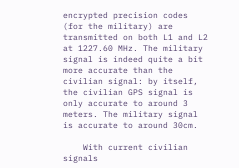encrypted precision codes (for the military) are transmitted on both L1 and L2 at 1227.60 MHz. The military signal is indeed quite a bit more accurate than the civilian signal: by itself, the civilian GPS signal is only accurate to around 3 meters. The military signal is accurate to around 30cm.

    With current civilian signals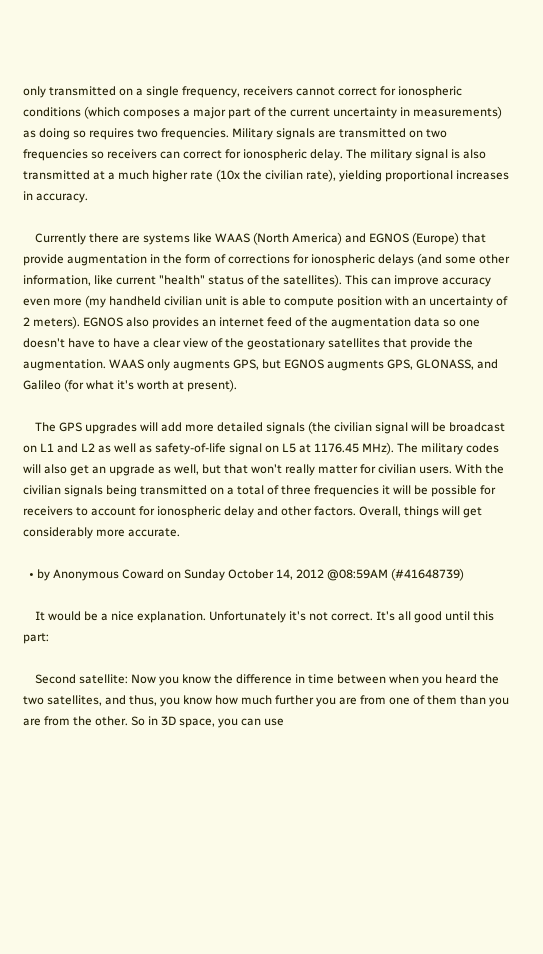only transmitted on a single frequency, receivers cannot correct for ionospheric conditions (which composes a major part of the current uncertainty in measurements) as doing so requires two frequencies. Military signals are transmitted on two frequencies so receivers can correct for ionospheric delay. The military signal is also transmitted at a much higher rate (10x the civilian rate), yielding proportional increases in accuracy.

    Currently there are systems like WAAS (North America) and EGNOS (Europe) that provide augmentation in the form of corrections for ionospheric delays (and some other information, like current "health" status of the satellites). This can improve accuracy even more (my handheld civilian unit is able to compute position with an uncertainty of 2 meters). EGNOS also provides an internet feed of the augmentation data so one doesn't have to have a clear view of the geostationary satellites that provide the augmentation. WAAS only augments GPS, but EGNOS augments GPS, GLONASS, and Galileo (for what it's worth at present).

    The GPS upgrades will add more detailed signals (the civilian signal will be broadcast on L1 and L2 as well as safety-of-life signal on L5 at 1176.45 MHz). The military codes will also get an upgrade as well, but that won't really matter for civilian users. With the civilian signals being transmitted on a total of three frequencies it will be possible for receivers to account for ionospheric delay and other factors. Overall, things will get considerably more accurate.

  • by Anonymous Coward on Sunday October 14, 2012 @08:59AM (#41648739)

    It would be a nice explanation. Unfortunately it's not correct. It's all good until this part:

    Second satellite: Now you know the difference in time between when you heard the two satellites, and thus, you know how much further you are from one of them than you are from the other. So in 3D space, you can use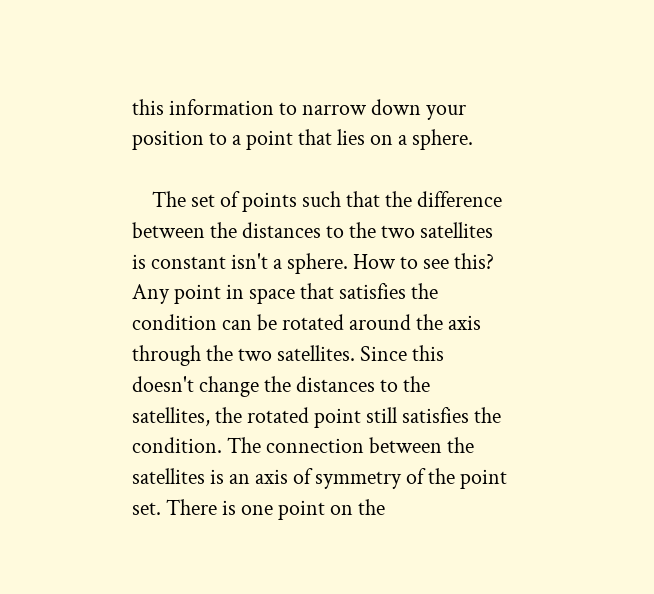this information to narrow down your position to a point that lies on a sphere.

    The set of points such that the difference between the distances to the two satellites is constant isn't a sphere. How to see this? Any point in space that satisfies the condition can be rotated around the axis through the two satellites. Since this doesn't change the distances to the satellites, the rotated point still satisfies the condition. The connection between the satellites is an axis of symmetry of the point set. There is one point on the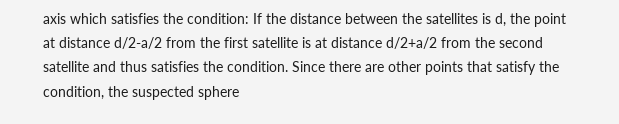axis which satisfies the condition: If the distance between the satellites is d, the point at distance d/2-a/2 from the first satellite is at distance d/2+a/2 from the second satellite and thus satisfies the condition. Since there are other points that satisfy the condition, the suspected sphere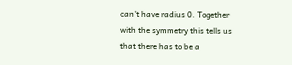can't have radius 0. Together with the symmetry this tells us that there has to be a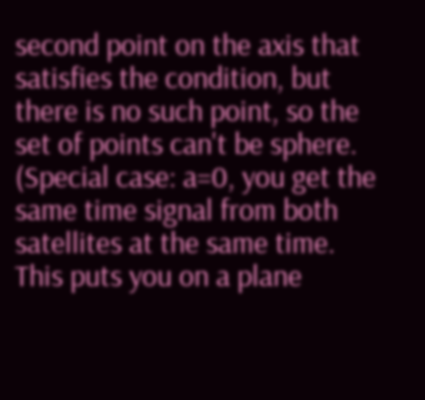second point on the axis that satisfies the condition, but there is no such point, so the set of points can't be sphere. (Special case: a=0, you get the same time signal from both satellites at the same time. This puts you on a plane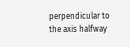perpendicular to the axis halfway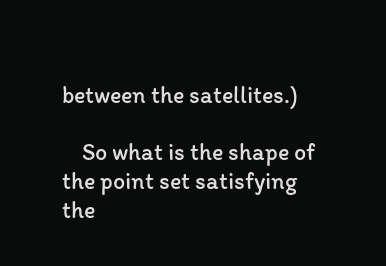between the satellites.)

    So what is the shape of the point set satisfying the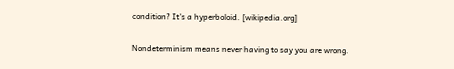condition? It's a hyperboloid. [wikipedia.org]

Nondeterminism means never having to say you are wrong.